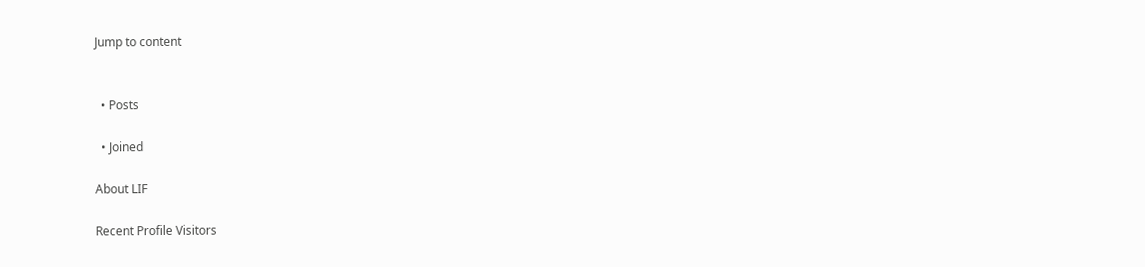Jump to content


  • Posts

  • Joined

About LIF

Recent Profile Visitors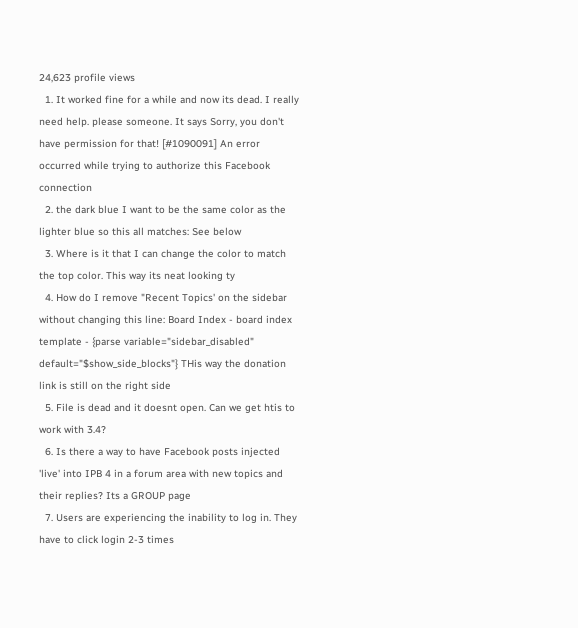24,623 profile views
  1. It worked fine for a while and now its dead. I really need help. please someone. It says Sorry, you don't have permission for that! [#1090091] An error occurred while trying to authorize this Facebook connection
  2. the dark blue I want to be the same color as the lighter blue so this all matches: See below
  3. Where is it that I can change the color to match the top color. This way its neat looking ty
  4. How do I remove "Recent Topics' on the sidebar without changing this line: Board Index - board index template - {parse variable="sidebar_disabled" default="$show_side_blocks"} THis way the donation link is still on the right side
  5. File is dead and it doesnt open. Can we get htis to work with 3.4?
  6. Is there a way to have Facebook posts injected 'live' into IPB 4 in a forum area with new topics and their replies? Its a GROUP page
  7. Users are experiencing the inability to log in. They have to click login 2-3 times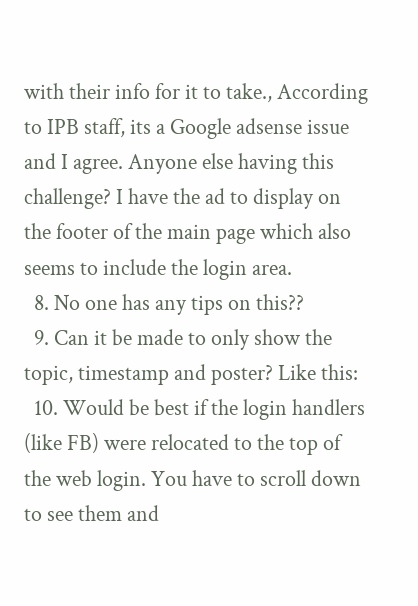with their info for it to take., According to IPB staff, its a Google adsense issue and I agree. Anyone else having this challenge? I have the ad to display on the footer of the main page which also seems to include the login area.
  8. No one has any tips on this??
  9. Can it be made to only show the topic, timestamp and poster? Like this:
  10. Would be best if the login handlers (like FB) were relocated to the top of the web login. You have to scroll down to see them and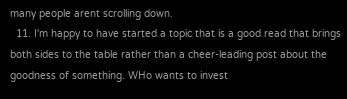many people arent scrolling down.
  11. I'm happy to have started a topic that is a good read that brings both sides to the table rather than a cheer-leading post about the goodness of something. WHo wants to invest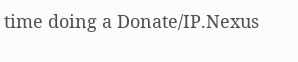time doing a Donate/IP.Nexus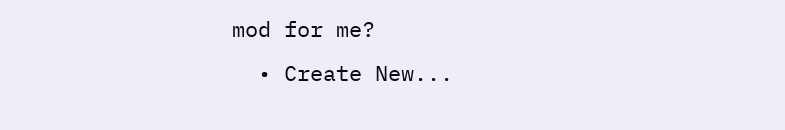mod for me?
  • Create New...